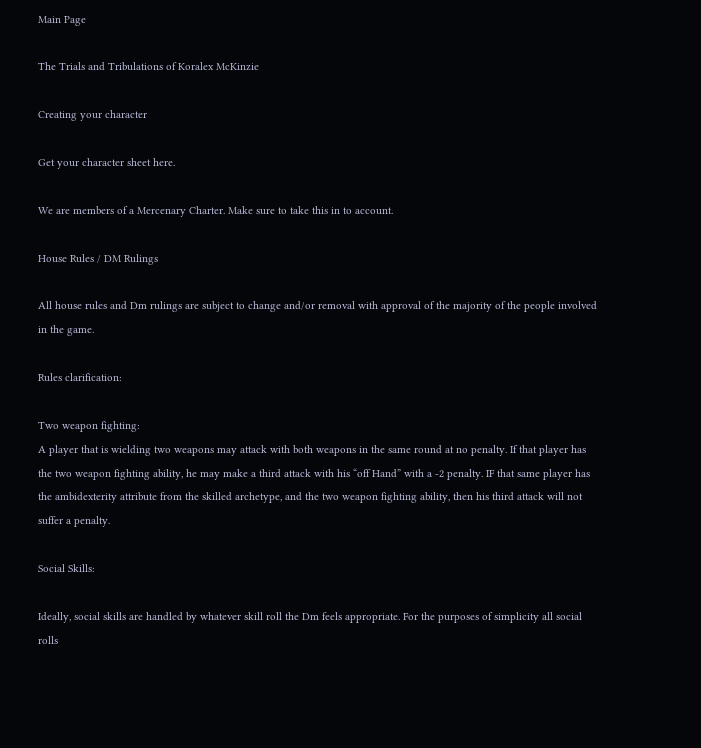Main Page

The Trials and Tribulations of Koralex McKinzie

Creating your character

Get your character sheet here.

We are members of a Mercenary Charter. Make sure to take this in to account.

House Rules / DM Rulings

All house rules and Dm rulings are subject to change and/or removal with approval of the majority of the people involved in the game.

Rules clarification:

Two weapon fighting:
A player that is wielding two weapons may attack with both weapons in the same round at no penalty. If that player has the two weapon fighting ability, he may make a third attack with his “off Hand” with a -2 penalty. IF that same player has the ambidexterity attribute from the skilled archetype, and the two weapon fighting ability, then his third attack will not suffer a penalty.

Social Skills:

Ideally, social skills are handled by whatever skill roll the Dm feels appropriate. For the purposes of simplicity all social rolls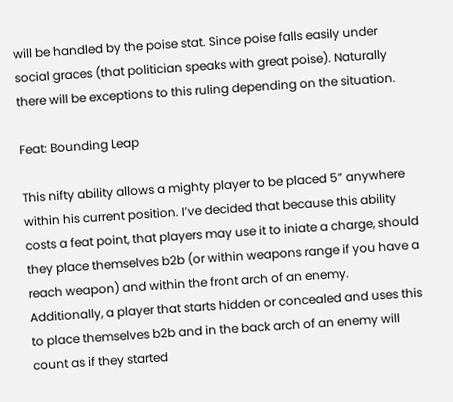will be handled by the poise stat. Since poise falls easily under social graces (that politician speaks with great poise). Naturally there will be exceptions to this ruling depending on the situation.

Feat: Bounding Leap

This nifty ability allows a mighty player to be placed 5” anywhere within his current position. I’ve decided that because this ability costs a feat point, that players may use it to iniate a charge, should they place themselves b2b (or within weapons range if you have a reach weapon) and within the front arch of an enemy. Additionally, a player that starts hidden or concealed and uses this to place themselves b2b and in the back arch of an enemy will count as if they started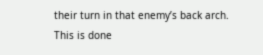their turn in that enemy’s back arch. This is done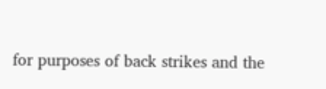for purposes of back strikes and the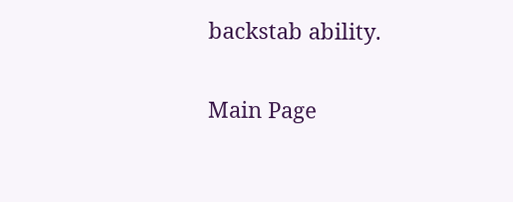backstab ability.

Main Page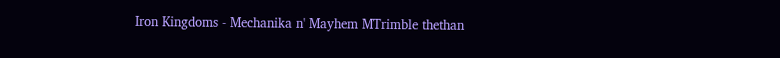Iron Kingdoms - Mechanika n' Mayhem MTrimble thethan